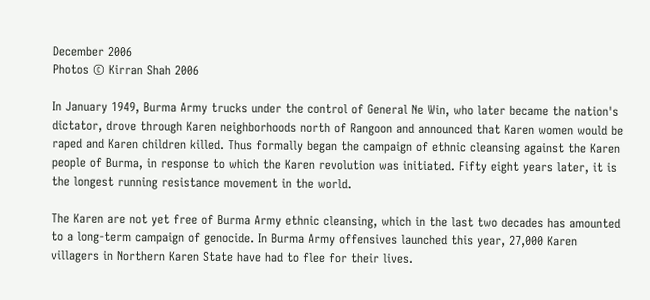December 2006
Photos © Kirran Shah 2006

In January 1949, Burma Army trucks under the control of General Ne Win, who later became the nation's dictator, drove through Karen neighborhoods north of Rangoon and announced that Karen women would be raped and Karen children killed. Thus formally began the campaign of ethnic cleansing against the Karen people of Burma, in response to which the Karen revolution was initiated. Fifty eight years later, it is the longest running resistance movement in the world.

The Karen are not yet free of Burma Army ethnic cleansing, which in the last two decades has amounted to a long-term campaign of genocide. In Burma Army offensives launched this year, 27,000 Karen villagers in Northern Karen State have had to flee for their lives.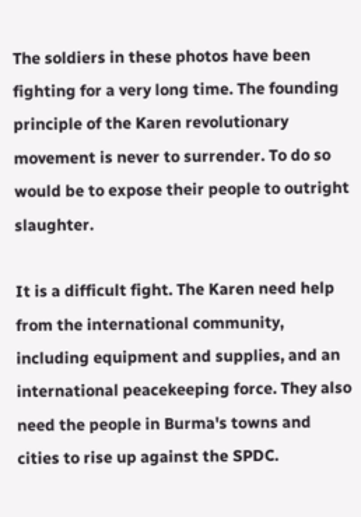The soldiers in these photos have been fighting for a very long time. The founding principle of the Karen revolutionary movement is never to surrender. To do so would be to expose their people to outright slaughter.

It is a difficult fight. The Karen need help from the international community, including equipment and supplies, and an international peacekeeping force. They also need the people in Burma's towns and cities to rise up against the SPDC.